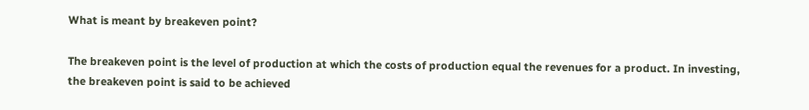What is meant by breakeven point?

The breakeven point is the level of production at which the costs of production equal the revenues for a product. In investing, the breakeven point is said to be achieved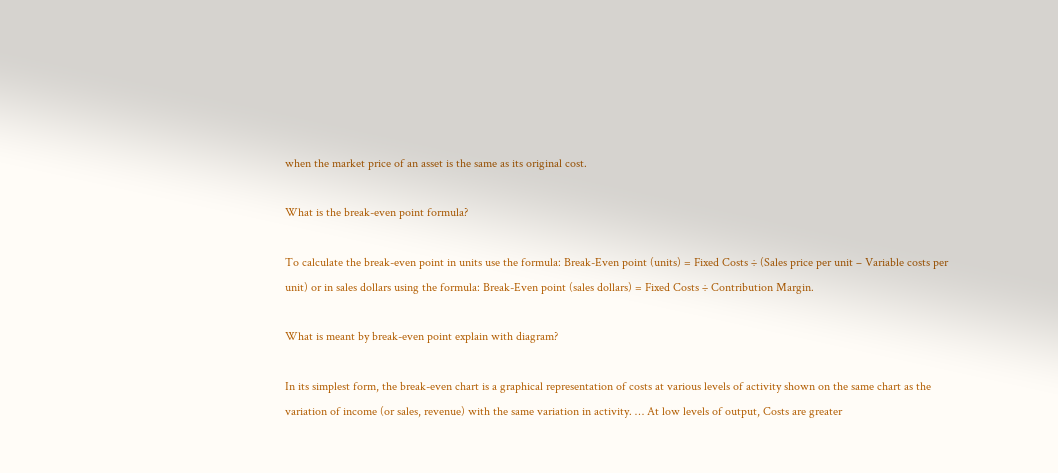when the market price of an asset is the same as its original cost.

What is the break-even point formula?

To calculate the break-even point in units use the formula: Break-Even point (units) = Fixed Costs ÷ (Sales price per unit – Variable costs per unit) or in sales dollars using the formula: Break-Even point (sales dollars) = Fixed Costs ÷ Contribution Margin.

What is meant by break-even point explain with diagram?

In its simplest form, the break-even chart is a graphical representation of costs at various levels of activity shown on the same chart as the variation of income (or sales, revenue) with the same variation in activity. … At low levels of output, Costs are greater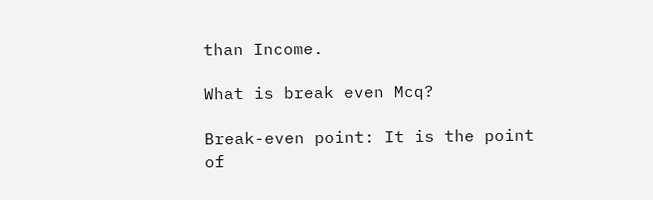than Income.

What is break even Mcq?

Break-even point: It is the point of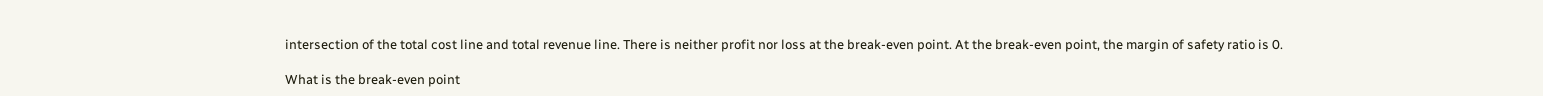intersection of the total cost line and total revenue line. There is neither profit nor loss at the break-even point. At the break-even point, the margin of safety ratio is 0.

What is the break-even point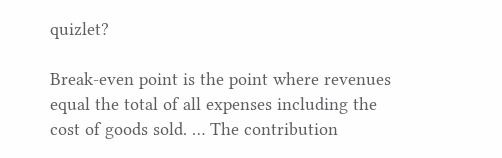quizlet?

Break-even point is the point where revenues equal the total of all expenses including the cost of goods sold. … The contribution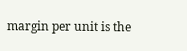margin per unit is the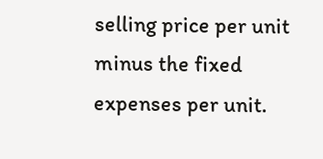selling price per unit minus the fixed expenses per unit.